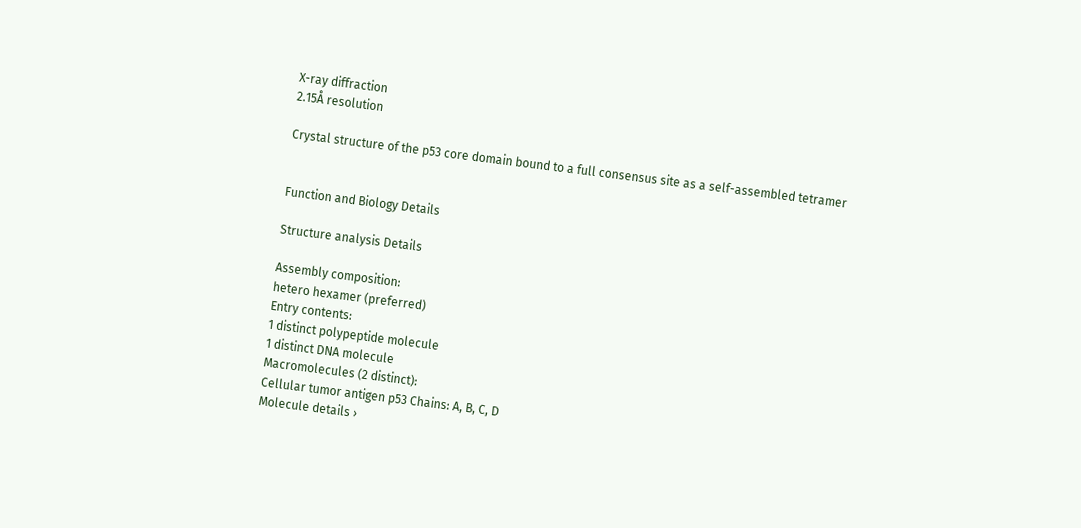X-ray diffraction
2.15Å resolution

Crystal structure of the p53 core domain bound to a full consensus site as a self-assembled tetramer


Function and Biology Details

Structure analysis Details

Assembly composition:
hetero hexamer (preferred)
Entry contents:
1 distinct polypeptide molecule
1 distinct DNA molecule
Macromolecules (2 distinct):
Cellular tumor antigen p53 Chains: A, B, C, D
Molecule details ›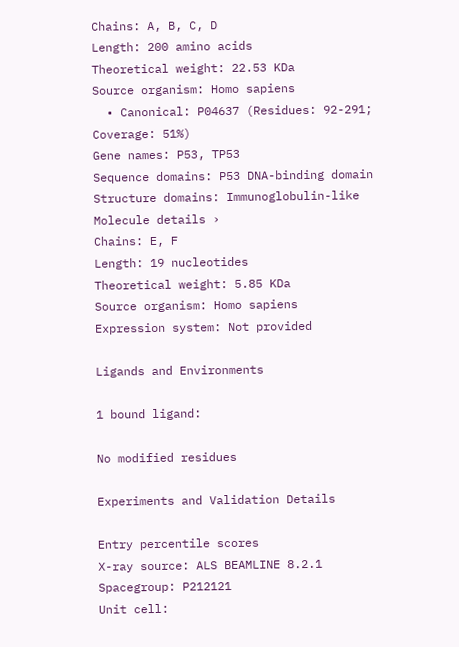Chains: A, B, C, D
Length: 200 amino acids
Theoretical weight: 22.53 KDa
Source organism: Homo sapiens
  • Canonical: P04637 (Residues: 92-291; Coverage: 51%)
Gene names: P53, TP53
Sequence domains: P53 DNA-binding domain
Structure domains: Immunoglobulin-like
Molecule details ›
Chains: E, F
Length: 19 nucleotides
Theoretical weight: 5.85 KDa
Source organism: Homo sapiens
Expression system: Not provided

Ligands and Environments

1 bound ligand:

No modified residues

Experiments and Validation Details

Entry percentile scores
X-ray source: ALS BEAMLINE 8.2.1
Spacegroup: P212121
Unit cell: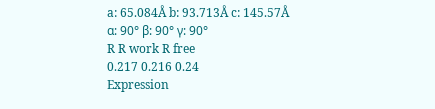a: 65.084Å b: 93.713Å c: 145.57Å
α: 90° β: 90° γ: 90°
R R work R free
0.217 0.216 0.24
Expression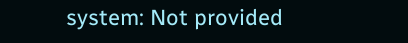system: Not provided